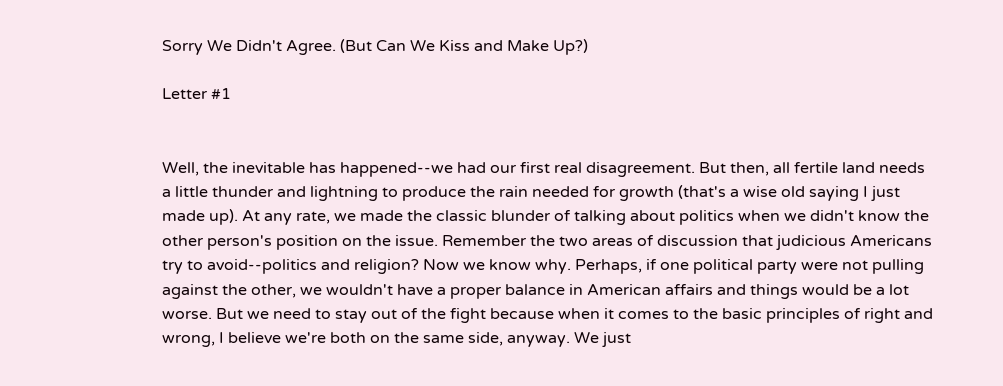Sorry We Didn't Agree. (But Can We Kiss and Make Up?)

Letter #1


Well, the inevitable has happened--we had our first real disagreement. But then, all fertile land needs a little thunder and lightning to produce the rain needed for growth (that's a wise old saying I just made up). At any rate, we made the classic blunder of talking about politics when we didn't know the other person's position on the issue. Remember the two areas of discussion that judicious Americans try to avoid--politics and religion? Now we know why. Perhaps, if one political party were not pulling against the other, we wouldn't have a proper balance in American affairs and things would be a lot worse. But we need to stay out of the fight because when it comes to the basic principles of right and wrong, I believe we're both on the same side, anyway. We just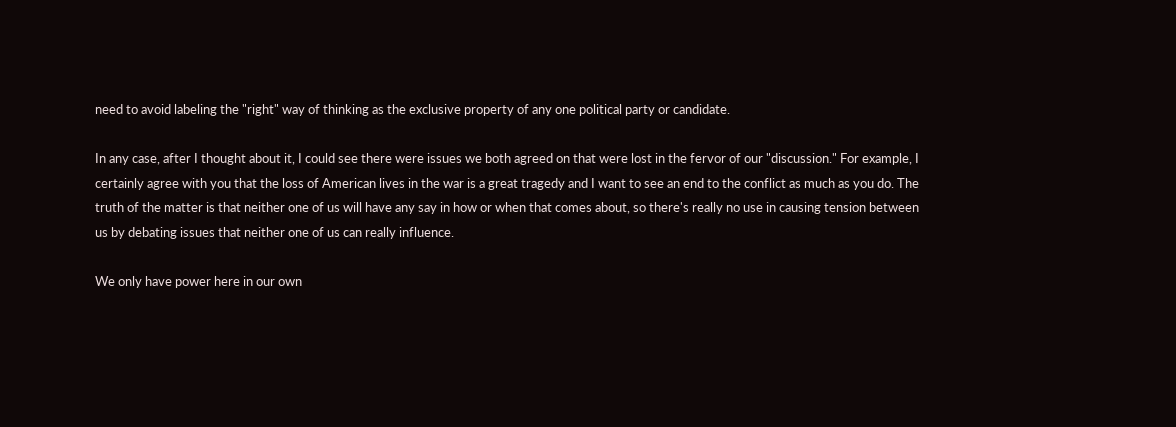need to avoid labeling the "right" way of thinking as the exclusive property of any one political party or candidate.

In any case, after I thought about it, I could see there were issues we both agreed on that were lost in the fervor of our "discussion." For example, I certainly agree with you that the loss of American lives in the war is a great tragedy and I want to see an end to the conflict as much as you do. The truth of the matter is that neither one of us will have any say in how or when that comes about, so there's really no use in causing tension between us by debating issues that neither one of us can really influence.

We only have power here in our own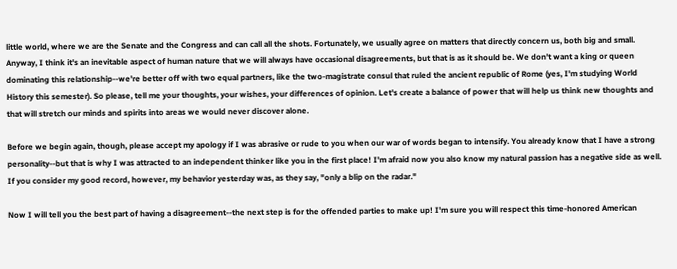little world, where we are the Senate and the Congress and can call all the shots. Fortunately, we usually agree on matters that directly concern us, both big and small. Anyway, I think it's an inevitable aspect of human nature that we will always have occasional disagreements, but that is as it should be. We don't want a king or queen dominating this relationship--we're better off with two equal partners, like the two-magistrate consul that ruled the ancient republic of Rome (yes, I'm studying World History this semester). So please, tell me your thoughts, your wishes, your differences of opinion. Let's create a balance of power that will help us think new thoughts and that will stretch our minds and spirits into areas we would never discover alone.

Before we begin again, though, please accept my apology if I was abrasive or rude to you when our war of words began to intensify. You already know that I have a strong personality--but that is why I was attracted to an independent thinker like you in the first place! I'm afraid now you also know my natural passion has a negative side as well. If you consider my good record, however, my behavior yesterday was, as they say, "only a blip on the radar."

Now I will tell you the best part of having a disagreement--the next step is for the offended parties to make up! I'm sure you will respect this time-honored American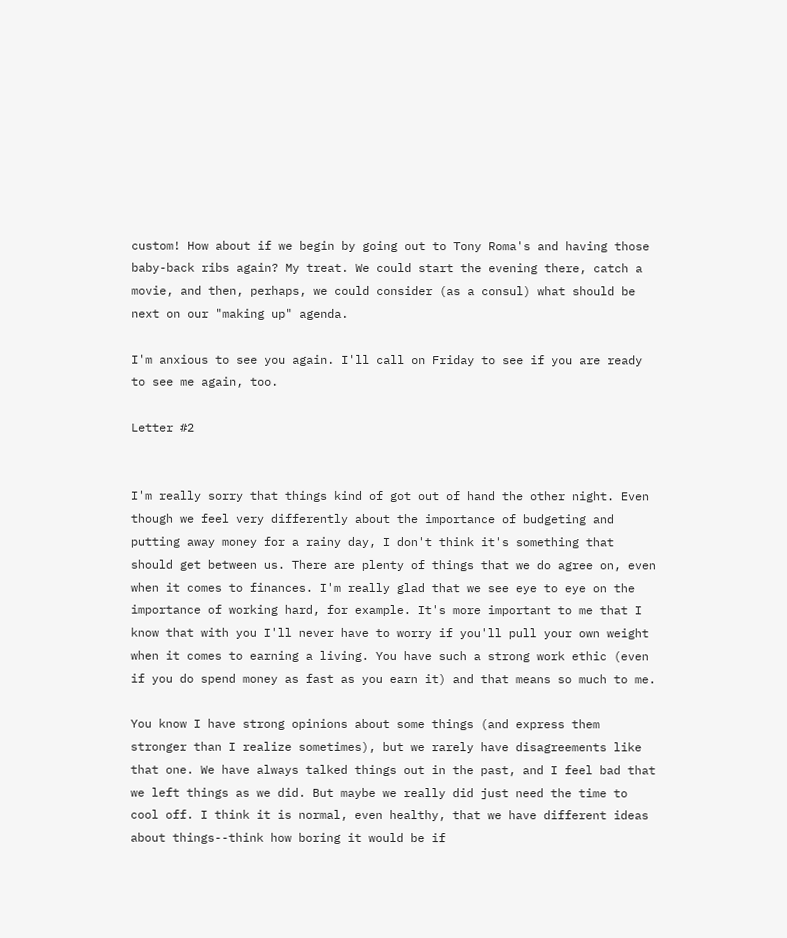custom! How about if we begin by going out to Tony Roma's and having those baby-back ribs again? My treat. We could start the evening there, catch a movie, and then, perhaps, we could consider (as a consul) what should be next on our "making up" agenda.

I'm anxious to see you again. I'll call on Friday to see if you are ready to see me again, too.

Letter #2


I'm really sorry that things kind of got out of hand the other night. Even though we feel very differently about the importance of budgeting and putting away money for a rainy day, I don't think it's something that should get between us. There are plenty of things that we do agree on, even when it comes to finances. I'm really glad that we see eye to eye on the importance of working hard, for example. It's more important to me that I know that with you I'll never have to worry if you'll pull your own weight when it comes to earning a living. You have such a strong work ethic (even if you do spend money as fast as you earn it) and that means so much to me.

You know I have strong opinions about some things (and express them stronger than I realize sometimes), but we rarely have disagreements like that one. We have always talked things out in the past, and I feel bad that we left things as we did. But maybe we really did just need the time to cool off. I think it is normal, even healthy, that we have different ideas about things--think how boring it would be if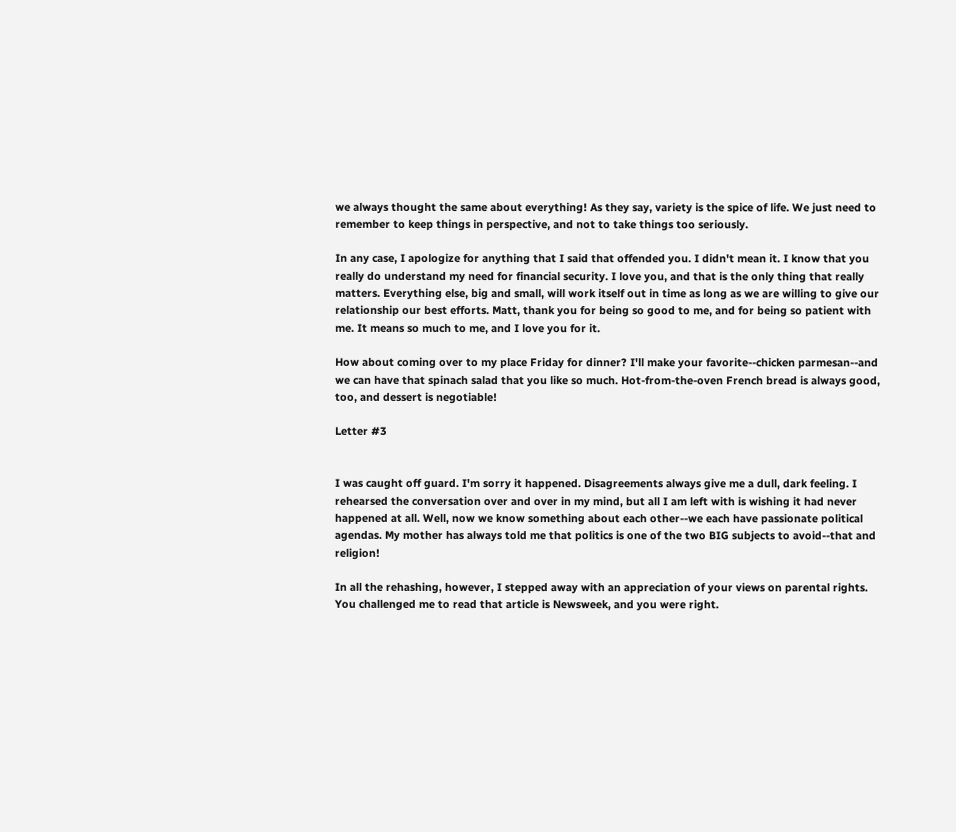we always thought the same about everything! As they say, variety is the spice of life. We just need to remember to keep things in perspective, and not to take things too seriously.

In any case, I apologize for anything that I said that offended you. I didn't mean it. I know that you really do understand my need for financial security. I love you, and that is the only thing that really matters. Everything else, big and small, will work itself out in time as long as we are willing to give our relationship our best efforts. Matt, thank you for being so good to me, and for being so patient with me. It means so much to me, and I love you for it.

How about coming over to my place Friday for dinner? I'll make your favorite--chicken parmesan--and we can have that spinach salad that you like so much. Hot-from-the-oven French bread is always good, too, and dessert is negotiable!

Letter #3


I was caught off guard. I'm sorry it happened. Disagreements always give me a dull, dark feeling. I rehearsed the conversation over and over in my mind, but all I am left with is wishing it had never happened at all. Well, now we know something about each other--we each have passionate political agendas. My mother has always told me that politics is one of the two BIG subjects to avoid--that and religion!

In all the rehashing, however, I stepped away with an appreciation of your views on parental rights. You challenged me to read that article is Newsweek, and you were right.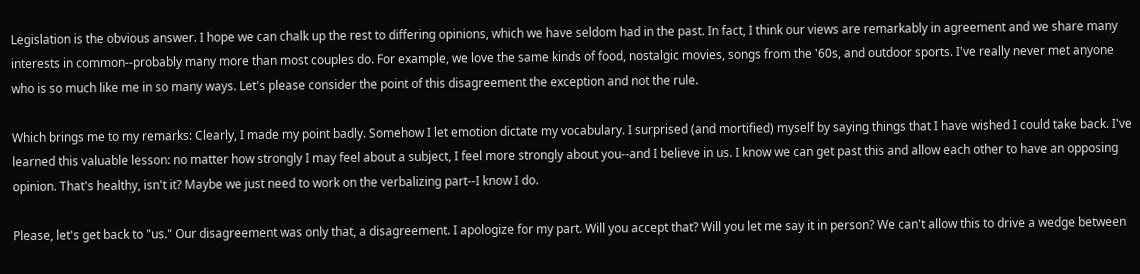Legislation is the obvious answer. I hope we can chalk up the rest to differing opinions, which we have seldom had in the past. In fact, I think our views are remarkably in agreement and we share many interests in common--probably many more than most couples do. For example, we love the same kinds of food, nostalgic movies, songs from the '60s, and outdoor sports. I've really never met anyone who is so much like me in so many ways. Let's please consider the point of this disagreement the exception and not the rule.

Which brings me to my remarks: Clearly, I made my point badly. Somehow I let emotion dictate my vocabulary. I surprised (and mortified) myself by saying things that I have wished I could take back. I've learned this valuable lesson: no matter how strongly I may feel about a subject, I feel more strongly about you--and I believe in us. I know we can get past this and allow each other to have an opposing opinion. That's healthy, isn't it? Maybe we just need to work on the verbalizing part--I know I do.

Please, let's get back to "us." Our disagreement was only that, a disagreement. I apologize for my part. Will you accept that? Will you let me say it in person? We can't allow this to drive a wedge between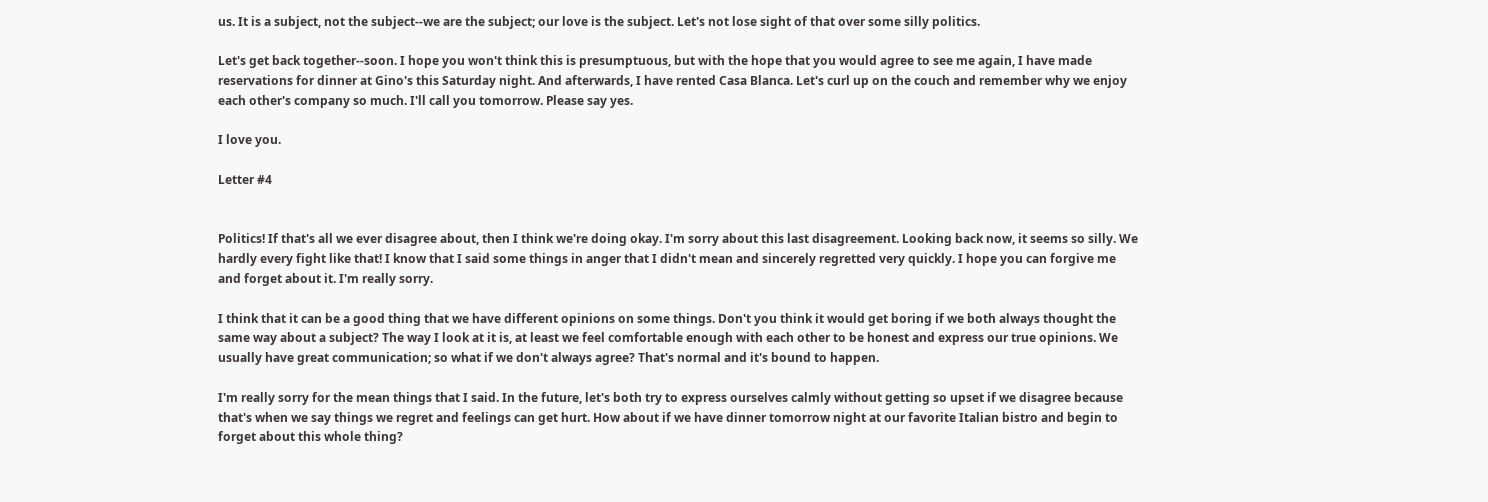us. It is a subject, not the subject--we are the subject; our love is the subject. Let's not lose sight of that over some silly politics.

Let's get back together--soon. I hope you won't think this is presumptuous, but with the hope that you would agree to see me again, I have made reservations for dinner at Gino's this Saturday night. And afterwards, I have rented Casa Blanca. Let's curl up on the couch and remember why we enjoy each other's company so much. I'll call you tomorrow. Please say yes.

I love you.

Letter #4


Politics! If that's all we ever disagree about, then I think we're doing okay. I'm sorry about this last disagreement. Looking back now, it seems so silly. We hardly every fight like that! I know that I said some things in anger that I didn't mean and sincerely regretted very quickly. I hope you can forgive me and forget about it. I'm really sorry.

I think that it can be a good thing that we have different opinions on some things. Don't you think it would get boring if we both always thought the same way about a subject? The way I look at it is, at least we feel comfortable enough with each other to be honest and express our true opinions. We usually have great communication; so what if we don't always agree? That's normal and it's bound to happen.

I'm really sorry for the mean things that I said. In the future, let's both try to express ourselves calmly without getting so upset if we disagree because that's when we say things we regret and feelings can get hurt. How about if we have dinner tomorrow night at our favorite Italian bistro and begin to forget about this whole thing?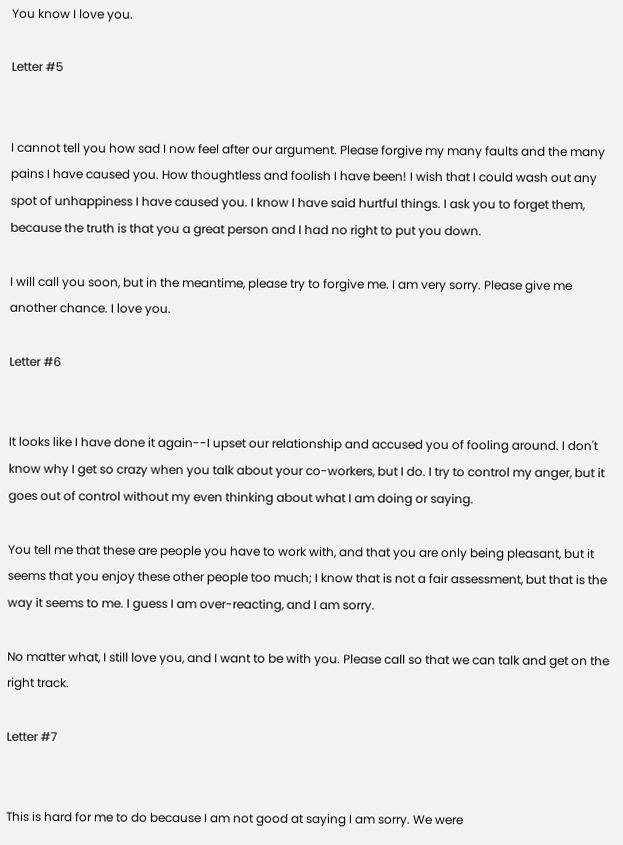You know I love you.

Letter #5


I cannot tell you how sad I now feel after our argument. Please forgive my many faults and the many pains I have caused you. How thoughtless and foolish I have been! I wish that I could wash out any spot of unhappiness I have caused you. I know I have said hurtful things. I ask you to forget them, because the truth is that you a great person and I had no right to put you down.

I will call you soon, but in the meantime, please try to forgive me. I am very sorry. Please give me another chance. I love you.

Letter #6


It looks like I have done it again--I upset our relationship and accused you of fooling around. I don't know why I get so crazy when you talk about your co-workers, but I do. I try to control my anger, but it goes out of control without my even thinking about what I am doing or saying.

You tell me that these are people you have to work with, and that you are only being pleasant, but it seems that you enjoy these other people too much; I know that is not a fair assessment, but that is the way it seems to me. I guess I am over-reacting, and I am sorry.

No matter what, I still love you, and I want to be with you. Please call so that we can talk and get on the right track.

Letter #7


This is hard for me to do because I am not good at saying I am sorry. We were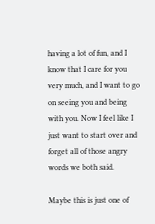having a lot of fun, and I know that I care for you very much, and I want to go on seeing you and being with you. Now I feel like I just want to start over and forget all of those angry words we both said.

Maybe this is just one of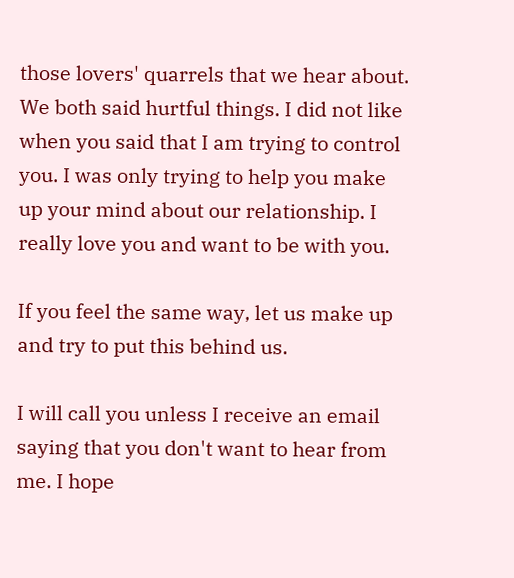those lovers' quarrels that we hear about. We both said hurtful things. I did not like when you said that I am trying to control you. I was only trying to help you make up your mind about our relationship. I really love you and want to be with you.

If you feel the same way, let us make up and try to put this behind us.

I will call you unless I receive an email saying that you don't want to hear from me. I hope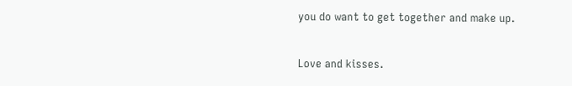you do want to get together and make up.

Love and kisses.